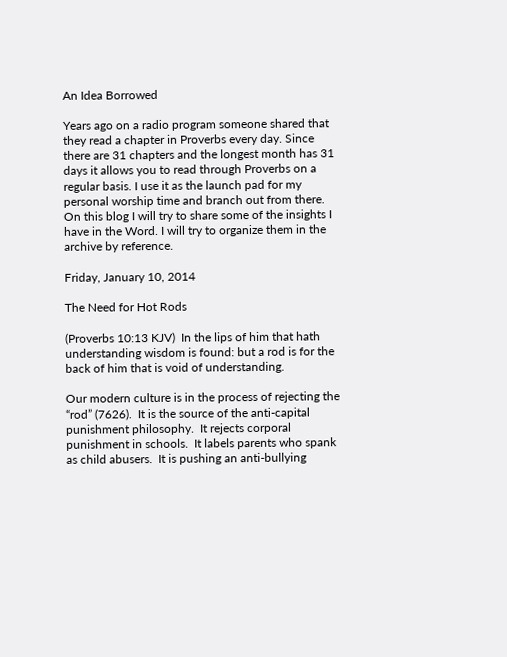An Idea Borrowed

Years ago on a radio program someone shared that they read a chapter in Proverbs every day. Since there are 31 chapters and the longest month has 31 days it allows you to read through Proverbs on a regular basis. I use it as the launch pad for my personal worship time and branch out from there. On this blog I will try to share some of the insights I have in the Word. I will try to organize them in the archive by reference.

Friday, January 10, 2014

The Need for Hot Rods

(Proverbs 10:13 KJV)  In the lips of him that hath understanding wisdom is found: but a rod is for the back of him that is void of understanding.

Our modern culture is in the process of rejecting the “rod” (7626).  It is the source of the anti-capital punishment philosophy.  It rejects corporal punishment in schools.  It labels parents who spank as child abusers.  It is pushing an anti-bullying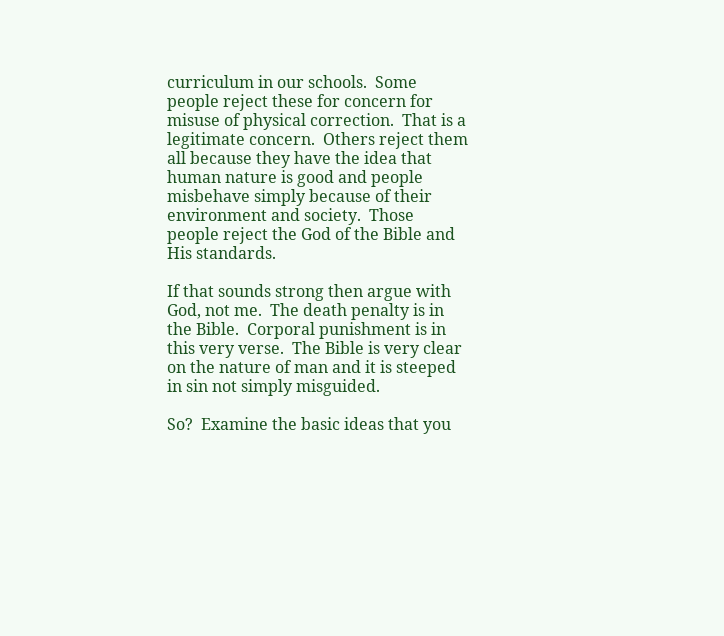curriculum in our schools.  Some people reject these for concern for misuse of physical correction.  That is a legitimate concern.  Others reject them all because they have the idea that human nature is good and people misbehave simply because of their environment and society.  Those people reject the God of the Bible and His standards.

If that sounds strong then argue with God, not me.  The death penalty is in the Bible.  Corporal punishment is in this very verse.  The Bible is very clear on the nature of man and it is steeped in sin not simply misguided.

So?  Examine the basic ideas that you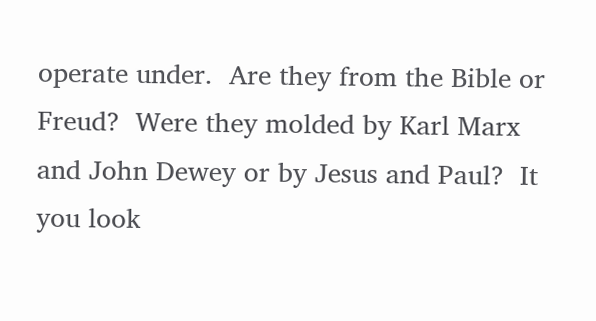operate under.  Are they from the Bible or Freud?  Were they molded by Karl Marx and John Dewey or by Jesus and Paul?  It you look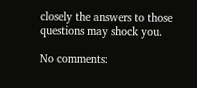closely the answers to those questions may shock you.

No comments: